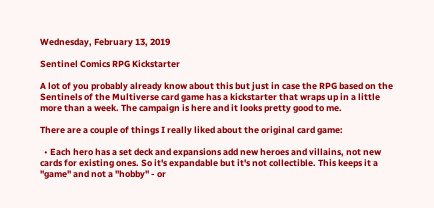Wednesday, February 13, 2019

Sentinel Comics RPG Kickstarter

A lot of you probably already know about this but just in case the RPG based on the Sentinels of the Multiverse card game has a kickstarter that wraps up in a little more than a week. The campaign is here and it looks pretty good to me.

There are a couple of things I really liked about the original card game:

  • Each hero has a set deck and expansions add new heroes and villains, not new cards for existing ones. So it's expandable but it's not collectible. This keeps it a "game" and not a "hobby" - or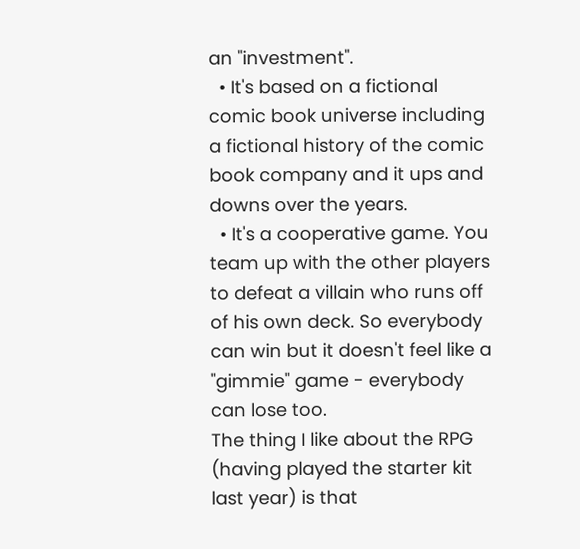an "investment".
  • It's based on a fictional comic book universe including a fictional history of the comic book company and it ups and downs over the years.
  • It's a cooperative game. You team up with the other players to defeat a villain who runs off of his own deck. So everybody can win but it doesn't feel like a "gimmie" game - everybody can lose too.
The thing I like about the RPG (having played the starter kit last year) is that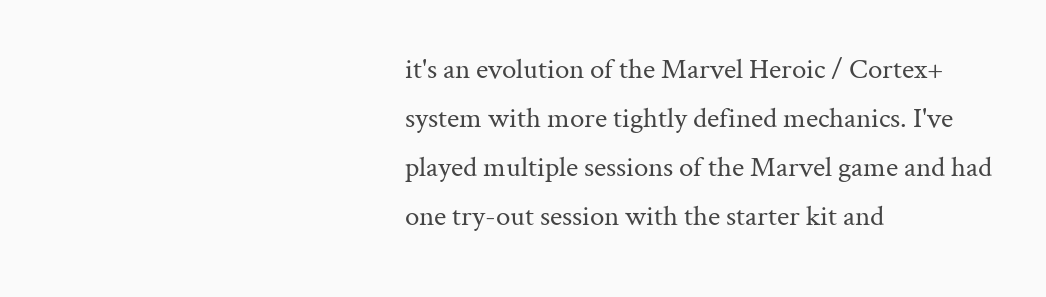it's an evolution of the Marvel Heroic / Cortex+ system with more tightly defined mechanics. I've played multiple sessions of the Marvel game and had one try-out session with the starter kit and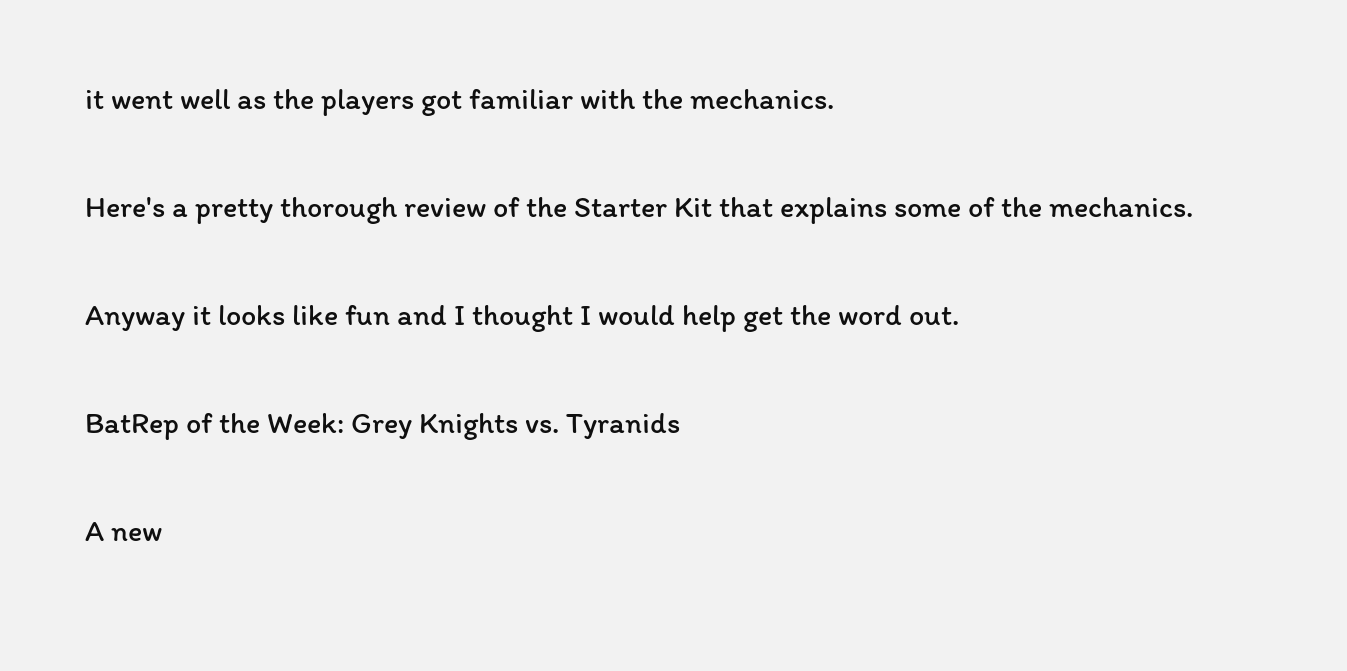it went well as the players got familiar with the mechanics.

Here's a pretty thorough review of the Starter Kit that explains some of the mechanics.

Anyway it looks like fun and I thought I would help get the word out.

BatRep of the Week: Grey Knights vs. Tyranids

A new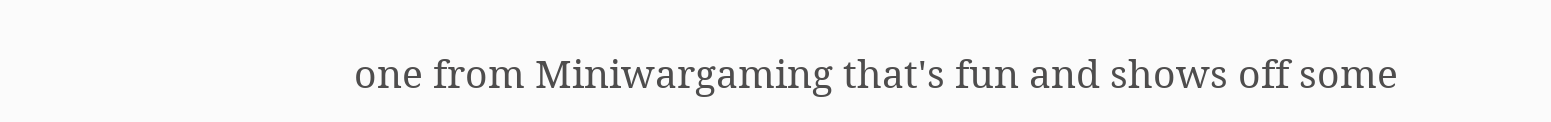one from Miniwargaming that's fun and shows off some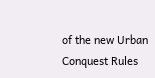of the new Urban Conquest Rules